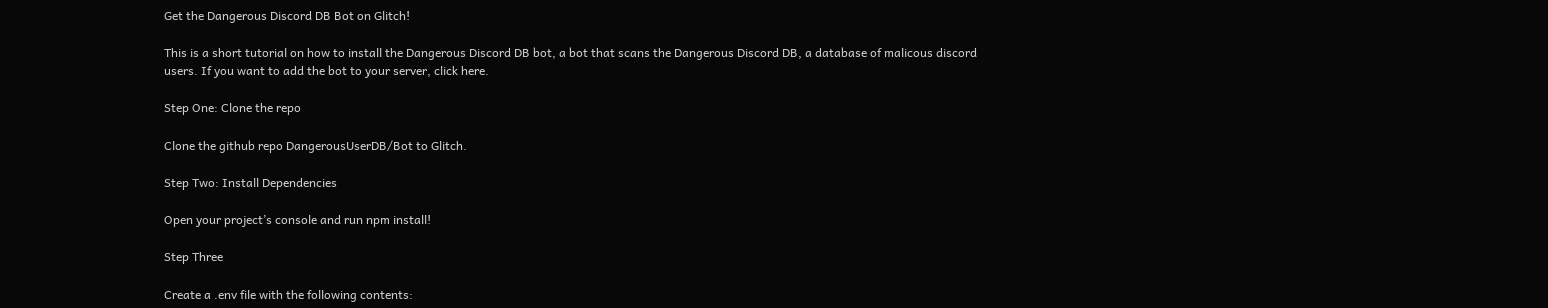Get the Dangerous Discord DB Bot on Glitch!

This is a short tutorial on how to install the Dangerous Discord DB bot, a bot that scans the Dangerous Discord DB, a database of malicous discord users. If you want to add the bot to your server, click here.

Step One: Clone the repo

Clone the github repo DangerousUserDB/Bot to Glitch.

Step Two: Install Dependencies

Open your project’s console and run npm install!

Step Three

Create a .env file with the following contents: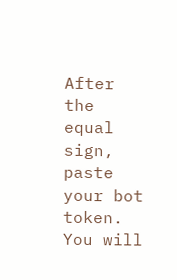After the equal sign, paste your bot token. You will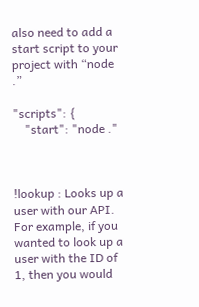also need to add a start script to your project with “node .”

"scripts": {
    "start": "node ."



!lookup : Looks up a user with our API. For example, if you wanted to look up a user with the ID of 1, then you would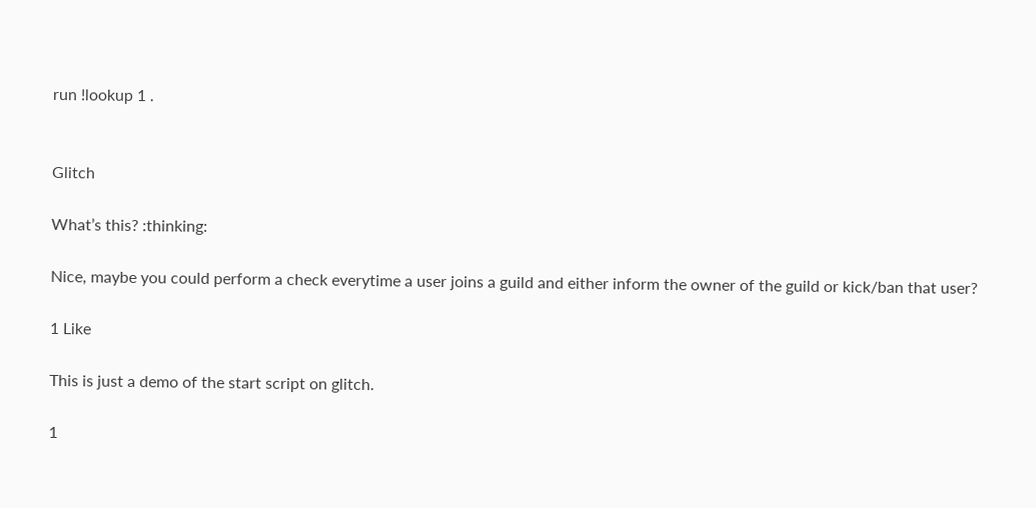run !lookup 1 .


Glitch

What’s this? :thinking:

Nice, maybe you could perform a check everytime a user joins a guild and either inform the owner of the guild or kick/ban that user?

1 Like

This is just a demo of the start script on glitch.

1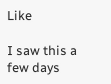Like

I saw this a few days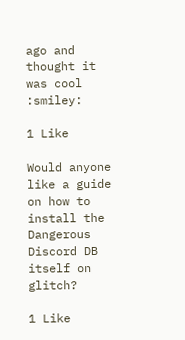ago and thought it was cool :smiley:

1 Like

Would anyone like a guide on how to install the Dangerous Discord DB itself on glitch?

1 Like